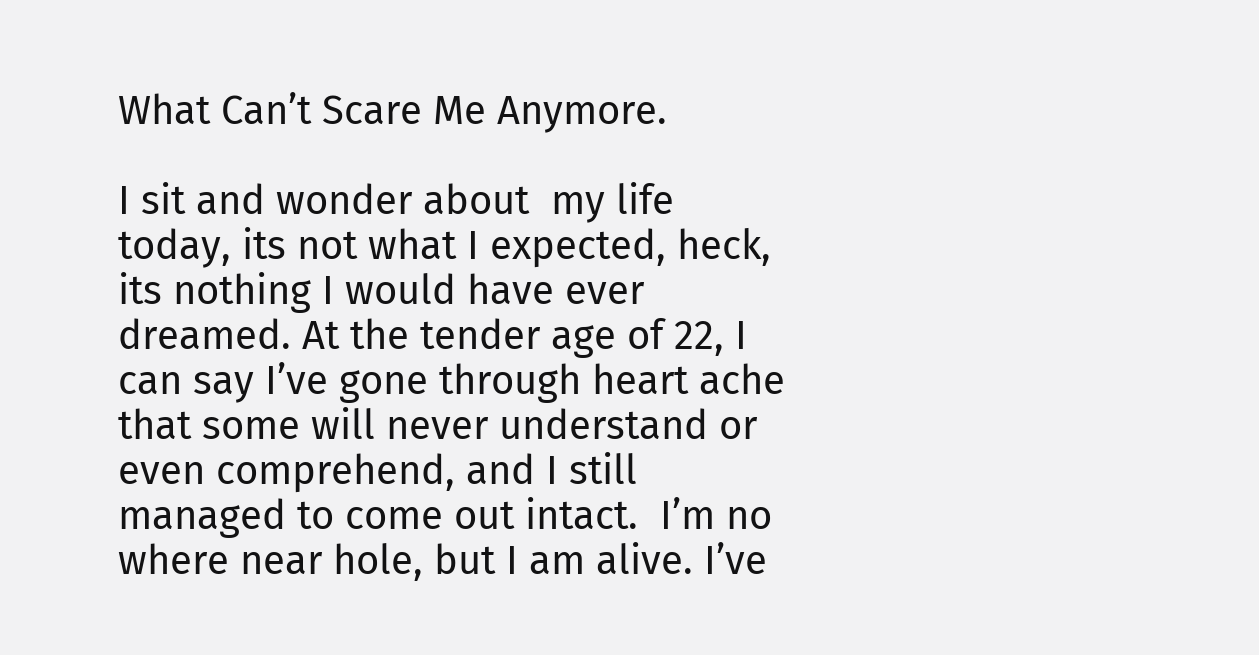What Can’t Scare Me Anymore.

I sit and wonder about  my life today, its not what I expected, heck, its nothing I would have ever dreamed. At the tender age of 22, I can say I’ve gone through heart ache that some will never understand or even comprehend, and I still managed to come out intact.  I’m no where near hole, but I am alive. I’ve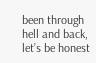been through hell and back, let’s be honest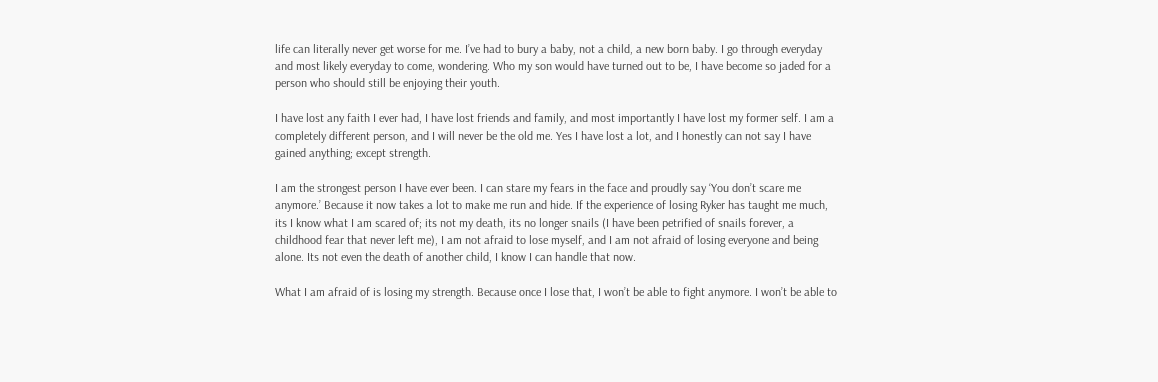life can literally never get worse for me. I’ve had to bury a baby, not a child, a new born baby. I go through everyday and most likely everyday to come, wondering. Who my son would have turned out to be, I have become so jaded for a person who should still be enjoying their youth.

I have lost any faith I ever had, I have lost friends and family, and most importantly I have lost my former self. I am a completely different person, and I will never be the old me. Yes I have lost a lot, and I honestly can not say I have gained anything; except strength.

I am the strongest person I have ever been. I can stare my fears in the face and proudly say ‘You don’t scare me anymore.’ Because it now takes a lot to make me run and hide. If the experience of losing Ryker has taught me much, its I know what I am scared of; its not my death, its no longer snails (I have been petrified of snails forever, a childhood fear that never left me), I am not afraid to lose myself, and I am not afraid of losing everyone and being alone. Its not even the death of another child, I know I can handle that now.

What I am afraid of is losing my strength. Because once I lose that, I won’t be able to fight anymore. I won’t be able to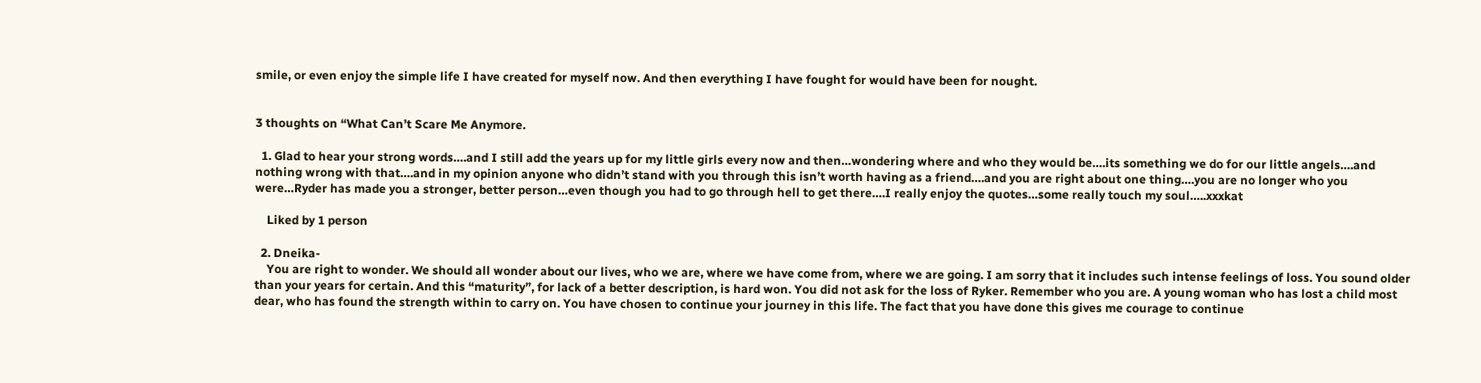smile, or even enjoy the simple life I have created for myself now. And then everything I have fought for would have been for nought.


3 thoughts on “What Can’t Scare Me Anymore.

  1. Glad to hear your strong words….and I still add the years up for my little girls every now and then…wondering where and who they would be….its something we do for our little angels….and nothing wrong with that….and in my opinion anyone who didn’t stand with you through this isn’t worth having as a friend….and you are right about one thing….you are no longer who you were…Ryder has made you a stronger, better person…even though you had to go through hell to get there….I really enjoy the quotes…some really touch my soul…..xxxkat

    Liked by 1 person

  2. Dneika-
    You are right to wonder. We should all wonder about our lives, who we are, where we have come from, where we are going. I am sorry that it includes such intense feelings of loss. You sound older than your years for certain. And this “maturity”, for lack of a better description, is hard won. You did not ask for the loss of Ryker. Remember who you are. A young woman who has lost a child most dear, who has found the strength within to carry on. You have chosen to continue your journey in this life. The fact that you have done this gives me courage to continue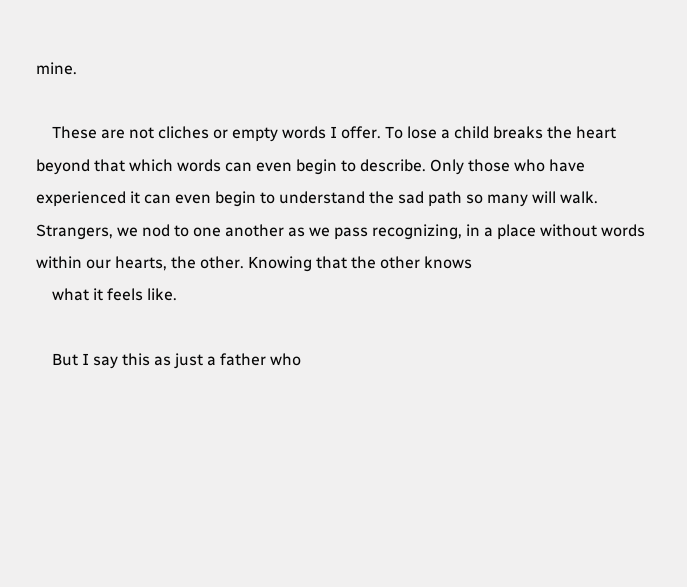mine.

    These are not cliches or empty words I offer. To lose a child breaks the heart beyond that which words can even begin to describe. Only those who have experienced it can even begin to understand the sad path so many will walk. Strangers, we nod to one another as we pass recognizing, in a place without words within our hearts, the other. Knowing that the other knows
    what it feels like.

    But I say this as just a father who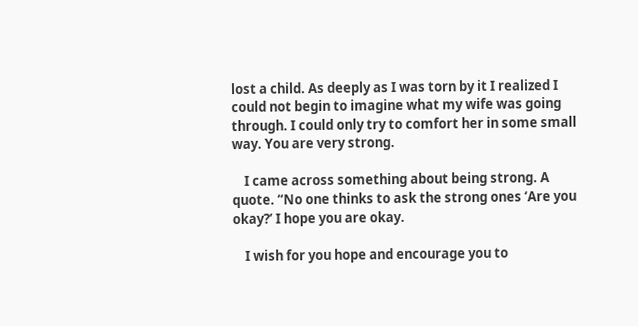lost a child. As deeply as I was torn by it I realized I could not begin to imagine what my wife was going through. I could only try to comfort her in some small way. You are very strong.

    I came across something about being strong. A quote. “No one thinks to ask the strong ones ‘Are you okay?’ I hope you are okay.

    I wish for you hope and encourage you to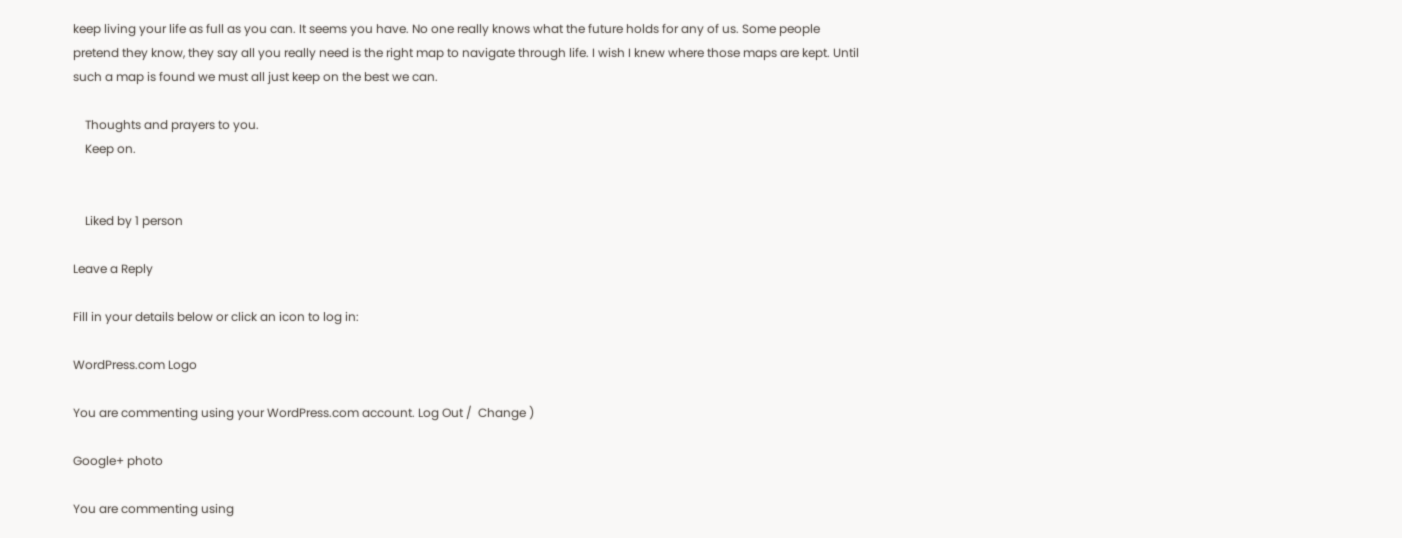keep living your life as full as you can. It seems you have. No one really knows what the future holds for any of us. Some people pretend they know, they say all you really need is the right map to navigate through life. I wish I knew where those maps are kept. Until such a map is found we must all just keep on the best we can.

    Thoughts and prayers to you.
    Keep on.


    Liked by 1 person

Leave a Reply

Fill in your details below or click an icon to log in:

WordPress.com Logo

You are commenting using your WordPress.com account. Log Out /  Change )

Google+ photo

You are commenting using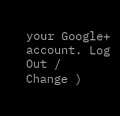your Google+ account. Log Out /  Change )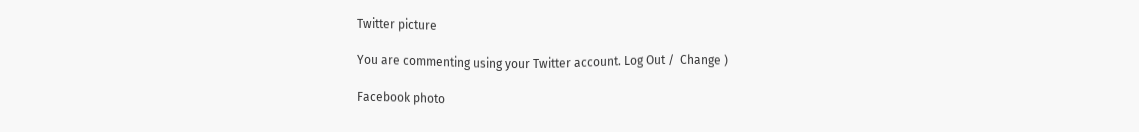Twitter picture

You are commenting using your Twitter account. Log Out /  Change )

Facebook photo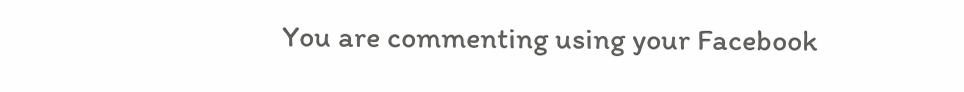You are commenting using your Facebook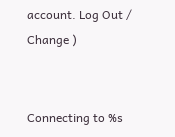account. Log Out /  Change )


Connecting to %s